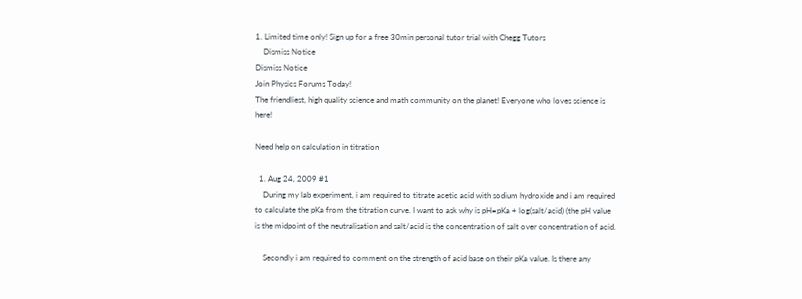1. Limited time only! Sign up for a free 30min personal tutor trial with Chegg Tutors
    Dismiss Notice
Dismiss Notice
Join Physics Forums Today!
The friendliest, high quality science and math community on the planet! Everyone who loves science is here!

Need help on calculation in titration

  1. Aug 24, 2009 #1
    During my lab experiment, i am required to titrate acetic acid with sodium hydroxide and i am required to calculate the pKa from the titration curve. I want to ask why is pH=pKa + log(salt/acid) (the pH value is the midpoint of the neutralisation and salt/acid is the concentration of salt over concentration of acid.

    Secondly i am required to comment on the strength of acid base on their pKa value. Is there any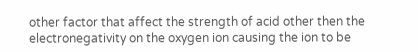other factor that affect the strength of acid other then the electronegativity on the oxygen ion causing the ion to be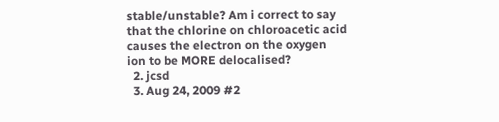stable/unstable? Am i correct to say that the chlorine on chloroacetic acid causes the electron on the oxygen ion to be MORE delocalised?
  2. jcsd
  3. Aug 24, 2009 #2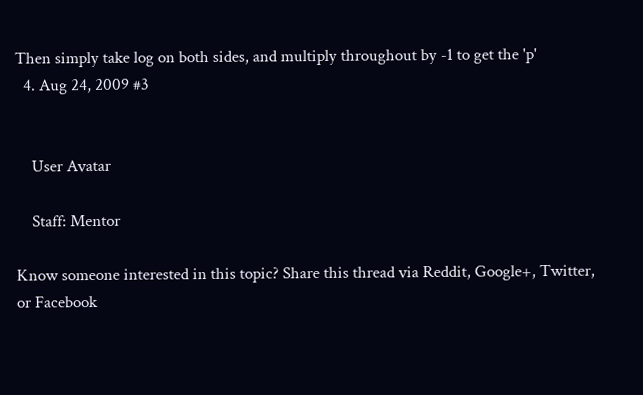Then simply take log on both sides, and multiply throughout by -1 to get the 'p'
  4. Aug 24, 2009 #3


    User Avatar

    Staff: Mentor

Know someone interested in this topic? Share this thread via Reddit, Google+, Twitter, or Facebook